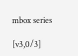mbox series

[v3,0/3]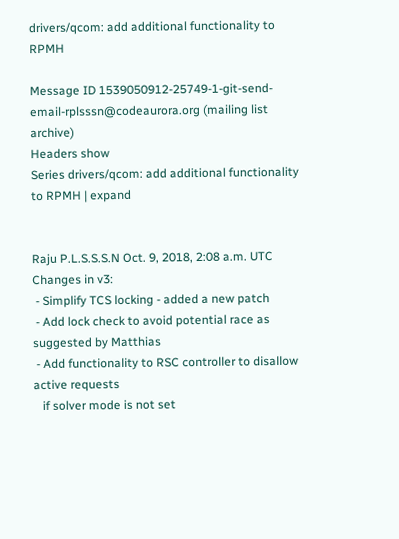drivers/qcom: add additional functionality to RPMH

Message ID 1539050912-25749-1-git-send-email-rplsssn@codeaurora.org (mailing list archive)
Headers show
Series drivers/qcom: add additional functionality to RPMH | expand


Raju P.L.S.S.S.N Oct. 9, 2018, 2:08 a.m. UTC
Changes in v3:
 - Simplify TCS locking - added a new patch
 - Add lock check to avoid potential race as suggested by Matthias
 - Add functionality to RSC controller to disallow active requests
   if solver mode is not set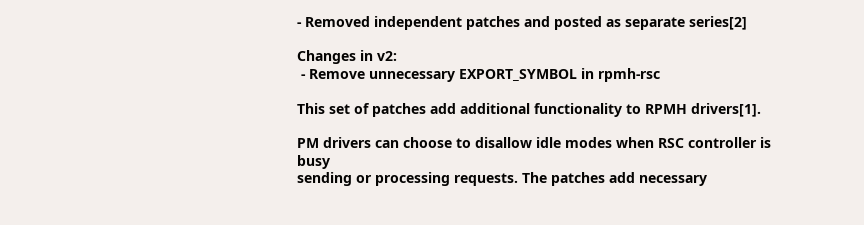- Removed independent patches and posted as separate series[2]

Changes in v2:
 - Remove unnecessary EXPORT_SYMBOL in rpmh-rsc

This set of patches add additional functionality to RPMH drivers[1].

PM drivers can choose to disallow idle modes when RSC controller is busy
sending or processing requests. The patches add necessary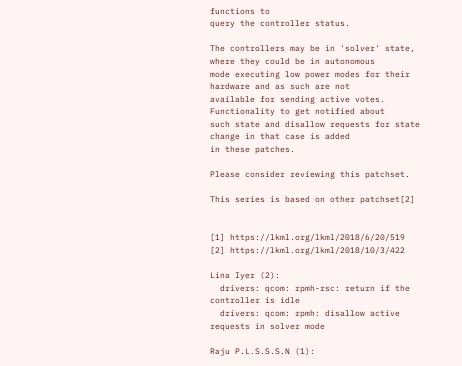functions to
query the controller status.

The controllers may be in 'solver' state, where they could be in autonomous
mode executing low power modes for their hardware and as such are not
available for sending active votes. Functionality to get notified about
such state and disallow requests for state change in that case is added
in these patches.

Please consider reviewing this patchset.

This series is based on other patchset[2]


[1] https://lkml.org/lkml/2018/6/20/519
[2] https://lkml.org/lkml/2018/10/3/422

Lina Iyer (2):
  drivers: qcom: rpmh-rsc: return if the controller is idle
  drivers: qcom: rpmh: disallow active requests in solver mode

Raju P.L.S.S.S.N (1):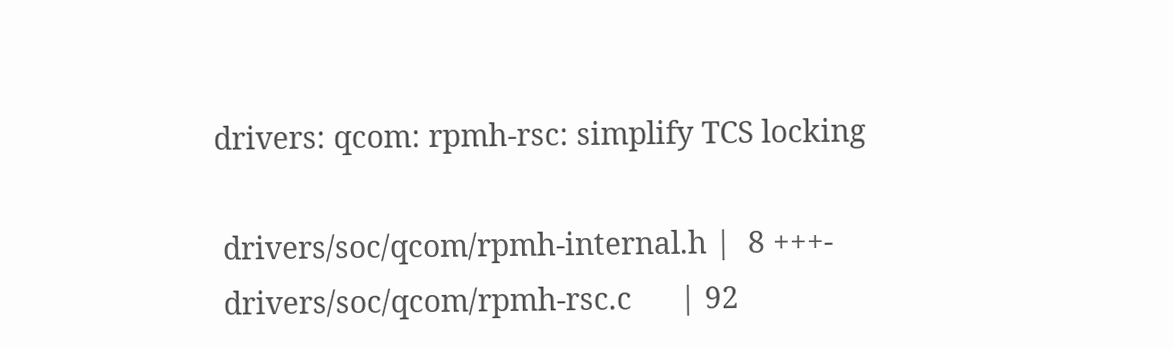drivers: qcom: rpmh-rsc: simplify TCS locking

 drivers/soc/qcom/rpmh-internal.h |  8 +++-
 drivers/soc/qcom/rpmh-rsc.c      | 92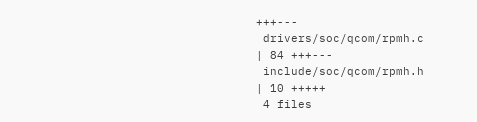+++---
 drivers/soc/qcom/rpmh.c          | 84 +++---
 include/soc/qcom/rpmh.h          | 10 +++++
 4 files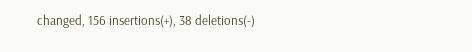changed, 156 insertions(+), 38 deletions(-)